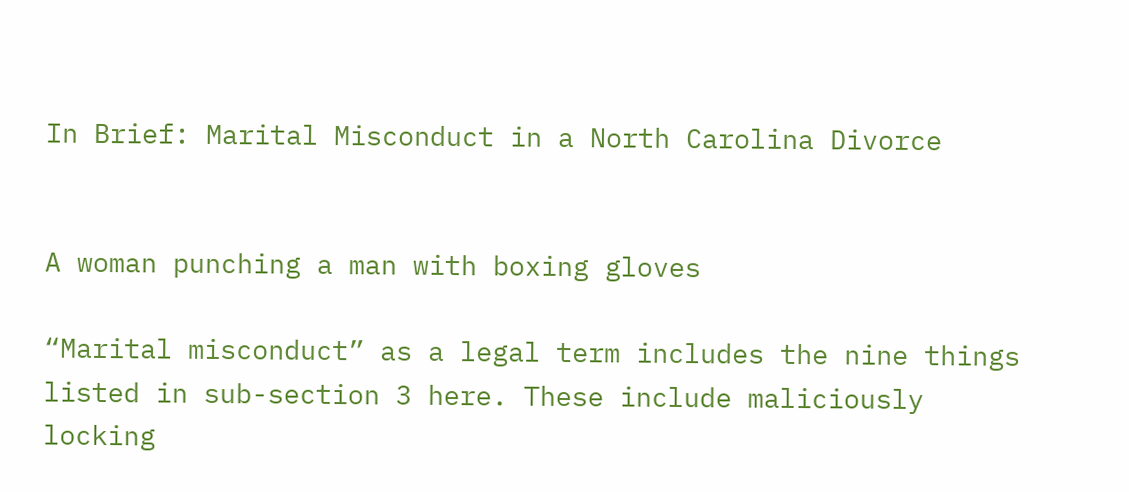In Brief: Marital Misconduct in a North Carolina Divorce


A woman punching a man with boxing gloves

“Marital misconduct” as a legal term includes the nine things listed in sub-section 3 here. These include maliciously locking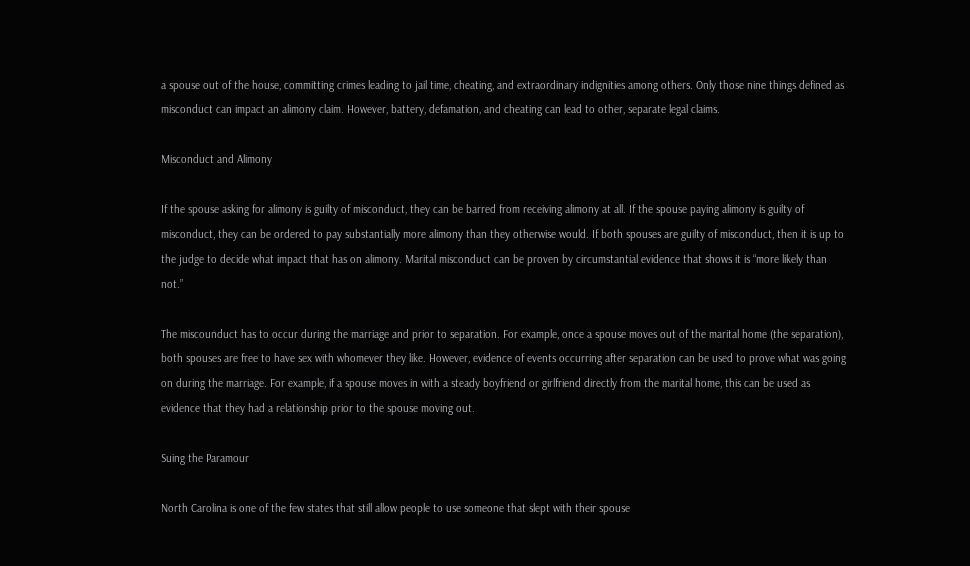a spouse out of the house, committing crimes leading to jail time, cheating, and extraordinary indignities among others. Only those nine things defined as misconduct can impact an alimony claim. However, battery, defamation, and cheating can lead to other, separate legal claims.

Misconduct and Alimony

If the spouse asking for alimony is guilty of misconduct, they can be barred from receiving alimony at all. If the spouse paying alimony is guilty of misconduct, they can be ordered to pay substantially more alimony than they otherwise would. If both spouses are guilty of misconduct, then it is up to the judge to decide what impact that has on alimony. Marital misconduct can be proven by circumstantial evidence that shows it is “more likely than not.”

The miscounduct has to occur during the marriage and prior to separation. For example, once a spouse moves out of the marital home (the separation), both spouses are free to have sex with whomever they like. However, evidence of events occurring after separation can be used to prove what was going on during the marriage. For example, if a spouse moves in with a steady boyfriend or girlfriend directly from the marital home, this can be used as evidence that they had a relationship prior to the spouse moving out.

Suing the Paramour

North Carolina is one of the few states that still allow people to use someone that slept with their spouse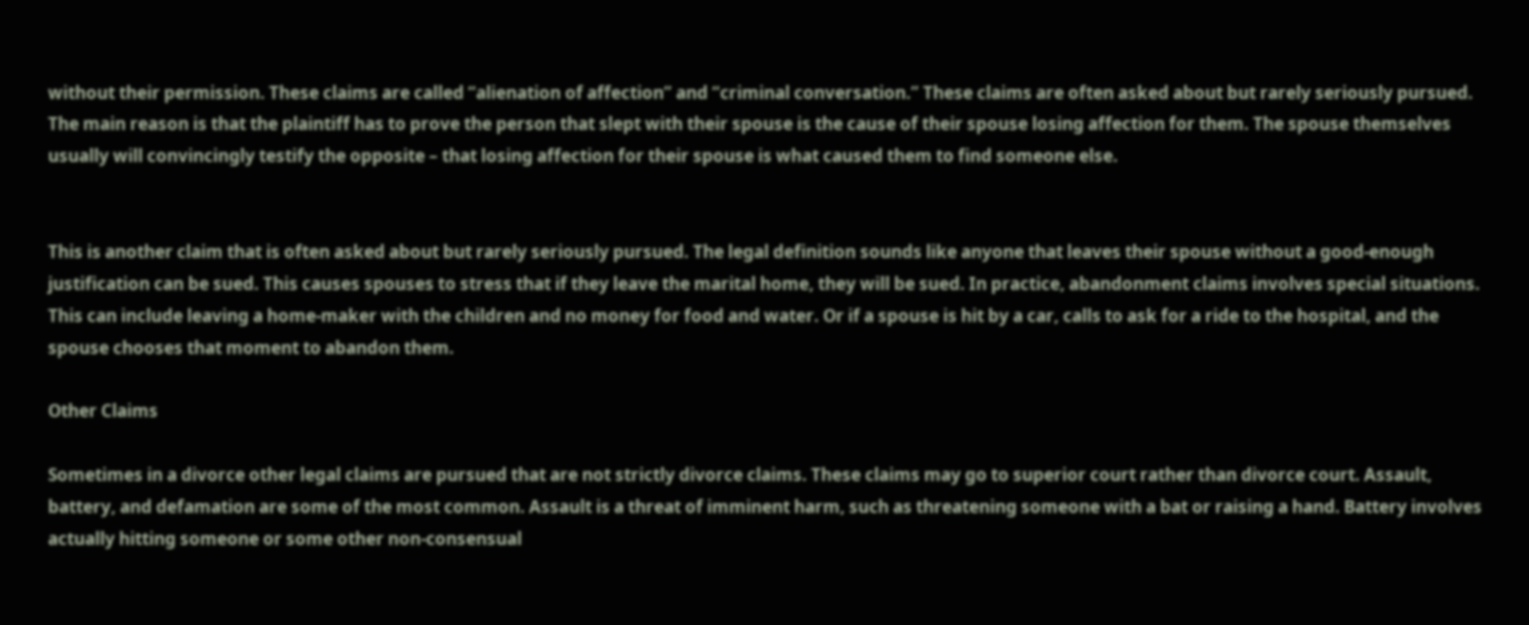without their permission. These claims are called “alienation of affection” and “criminal conversation.” These claims are often asked about but rarely seriously pursued. The main reason is that the plaintiff has to prove the person that slept with their spouse is the cause of their spouse losing affection for them. The spouse themselves usually will convincingly testify the opposite – that losing affection for their spouse is what caused them to find someone else.


This is another claim that is often asked about but rarely seriously pursued. The legal definition sounds like anyone that leaves their spouse without a good-enough justification can be sued. This causes spouses to stress that if they leave the marital home, they will be sued. In practice, abandonment claims involves special situations. This can include leaving a home-maker with the children and no money for food and water. Or if a spouse is hit by a car, calls to ask for a ride to the hospital, and the spouse chooses that moment to abandon them.

Other Claims

Sometimes in a divorce other legal claims are pursued that are not strictly divorce claims. These claims may go to superior court rather than divorce court. Assault, battery, and defamation are some of the most common. Assault is a threat of imminent harm, such as threatening someone with a bat or raising a hand. Battery involves actually hitting someone or some other non-consensual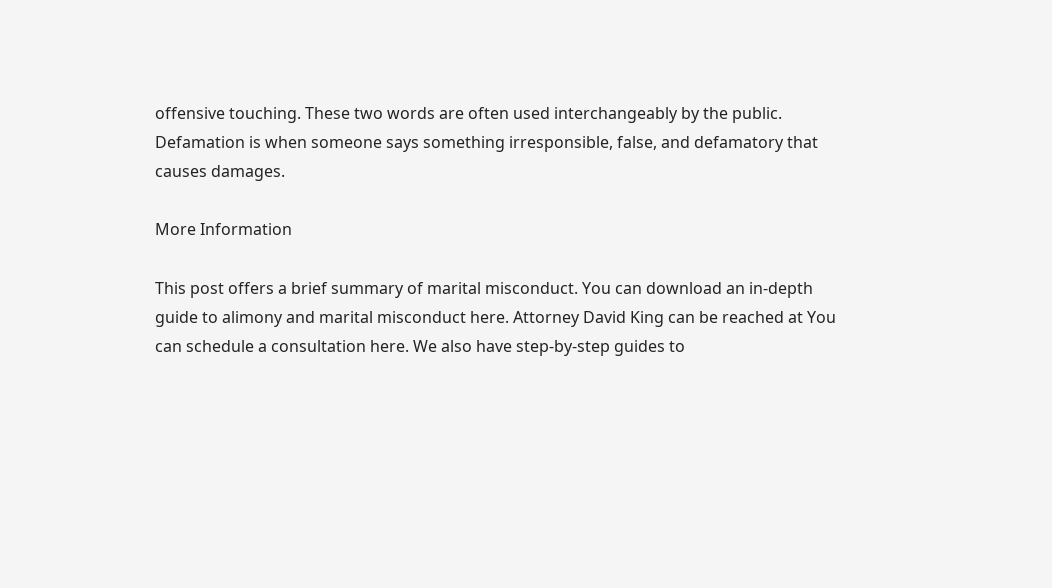offensive touching. These two words are often used interchangeably by the public. Defamation is when someone says something irresponsible, false, and defamatory that causes damages.

More Information

This post offers a brief summary of marital misconduct. You can download an in-depth guide to alimony and marital misconduct here. Attorney David King can be reached at You can schedule a consultation here. We also have step-by-step guides to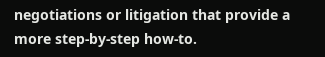negotiations or litigation that provide a more step-by-step how-to.